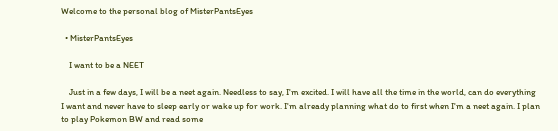Welcome to the personal blog of MisterPantsEyes

  • MisterPantsEyes

    I want to be a NEET

    Just in a few days, I will be a neet again. Needless to say, I'm excited. I will have all the time in the world, can do everything I want and never have to sleep early or wake up for work. I'm already planning what do to first when I'm a neet again. I plan to play Pokemon BW and read some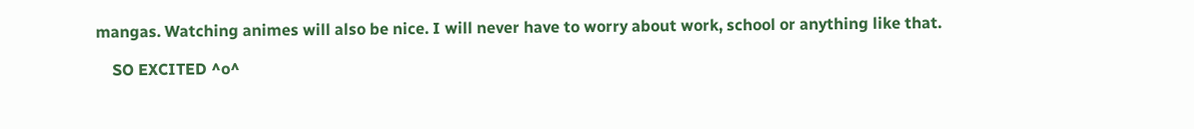mangas. Watching animes will also be nice. I will never have to worry about work, school or anything like that.

    SO EXCITED ^o^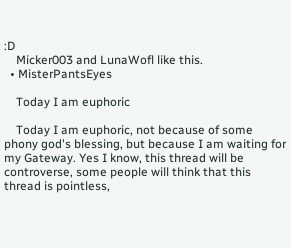:D
    Micker003 and LunaWofl like this.
  • MisterPantsEyes

    Today I am euphoric

    Today I am euphoric, not because of some phony god's blessing, but because I am waiting for my Gateway. Yes I know, this thread will be controverse, some people will think that this thread is pointless,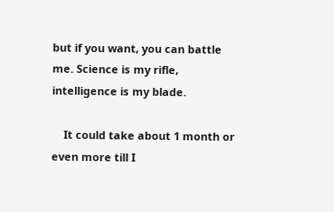but if you want, you can battle me. Science is my rifle, intelligence is my blade.

    It could take about 1 month or even more till I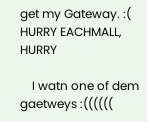get my Gateway. :( HURRY EACHMALL, HURRY

    I watn one of dem gaetweys :((((((